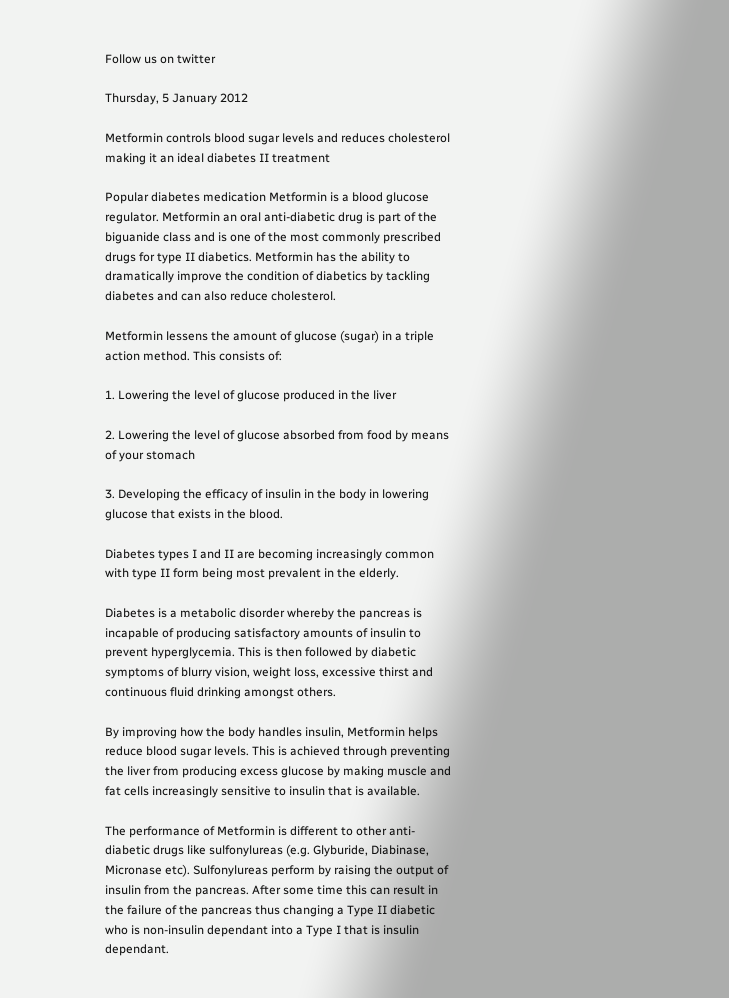Follow us on twitter

Thursday, 5 January 2012

Metformin controls blood sugar levels and reduces cholesterol making it an ideal diabetes II treatment

Popular diabetes medication Metformin is a blood glucose regulator. Metformin an oral anti-diabetic drug is part of the biguanide class and is one of the most commonly prescribed drugs for type II diabetics. Metformin has the ability to dramatically improve the condition of diabetics by tackling diabetes and can also reduce cholesterol.

Metformin lessens the amount of glucose (sugar) in a triple action method. This consists of:

1. Lowering the level of glucose produced in the liver

2. Lowering the level of glucose absorbed from food by means of your stomach

3. Developing the efficacy of insulin in the body in lowering glucose that exists in the blood.

Diabetes types I and II are becoming increasingly common with type II form being most prevalent in the elderly.

Diabetes is a metabolic disorder whereby the pancreas is incapable of producing satisfactory amounts of insulin to prevent hyperglycemia. This is then followed by diabetic symptoms of blurry vision, weight loss, excessive thirst and continuous fluid drinking amongst others.

By improving how the body handles insulin, Metformin helps reduce blood sugar levels. This is achieved through preventing the liver from producing excess glucose by making muscle and fat cells increasingly sensitive to insulin that is available.

The performance of Metformin is different to other anti-diabetic drugs like sulfonylureas (e.g. Glyburide, Diabinase, Micronase etc). Sulfonylureas perform by raising the output of insulin from the pancreas. After some time this can result in the failure of the pancreas thus changing a Type II diabetic who is non-insulin dependant into a Type I that is insulin dependant.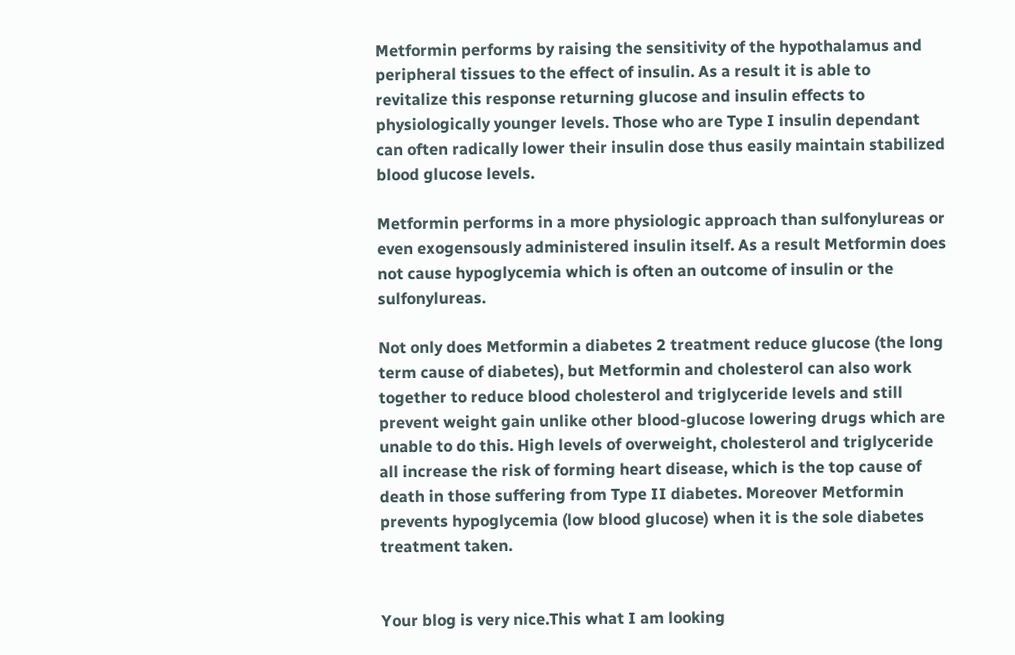Metformin performs by raising the sensitivity of the hypothalamus and peripheral tissues to the effect of insulin. As a result it is able to revitalize this response returning glucose and insulin effects to physiologically younger levels. Those who are Type I insulin dependant can often radically lower their insulin dose thus easily maintain stabilized blood glucose levels.

Metformin performs in a more physiologic approach than sulfonylureas or even exogensously administered insulin itself. As a result Metformin does not cause hypoglycemia which is often an outcome of insulin or the sulfonylureas.

Not only does Metformin a diabetes 2 treatment reduce glucose (the long term cause of diabetes), but Metformin and cholesterol can also work together to reduce blood cholesterol and triglyceride levels and still prevent weight gain unlike other blood-glucose lowering drugs which are unable to do this. High levels of overweight, cholesterol and triglyceride all increase the risk of forming heart disease, which is the top cause of death in those suffering from Type II diabetes. Moreover Metformin prevents hypoglycemia (low blood glucose) when it is the sole diabetes treatment taken.


Your blog is very nice.This what I am looking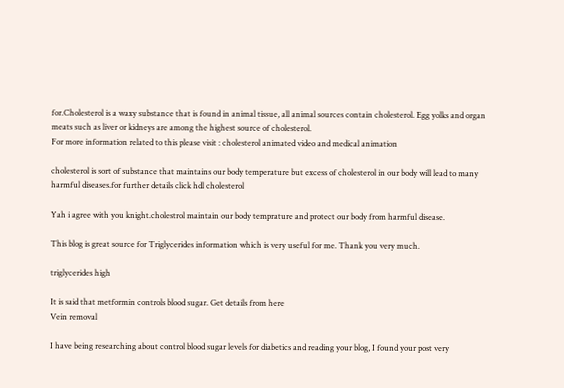for.Cholesterol is a waxy substance that is found in animal tissue, all animal sources contain cholesterol. Egg yolks and organ meats such as liver or kidneys are among the highest source of cholesterol.
For more information related to this please visit : cholesterol animated video and medical animation

cholesterol is sort of substance that maintains our body temperature but excess of cholesterol in our body will lead to many harmful diseases.for further details click hdl cholesterol

Yah i agree with you knight.cholestrol maintain our body temprature and protect our body from harmful disease.

This blog is great source for Triglycerides information which is very useful for me. Thank you very much.

triglycerides high

It is said that metformin controls blood sugar. Get details from here
Vein removal

I have being researching about control blood sugar levels for diabetics and reading your blog, I found your post very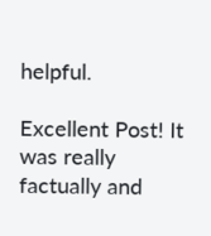helpful.

Excellent Post! It was really factually and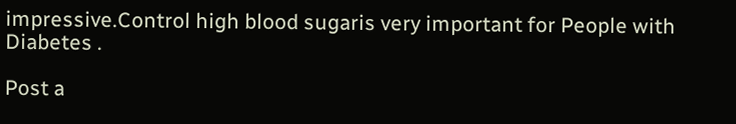impressive.Control high blood sugaris very important for People with Diabetes .

Post a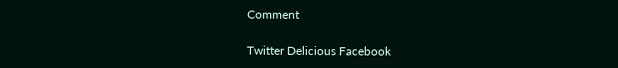Comment

Twitter Delicious Facebook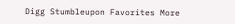Digg Stumbleupon Favorites More